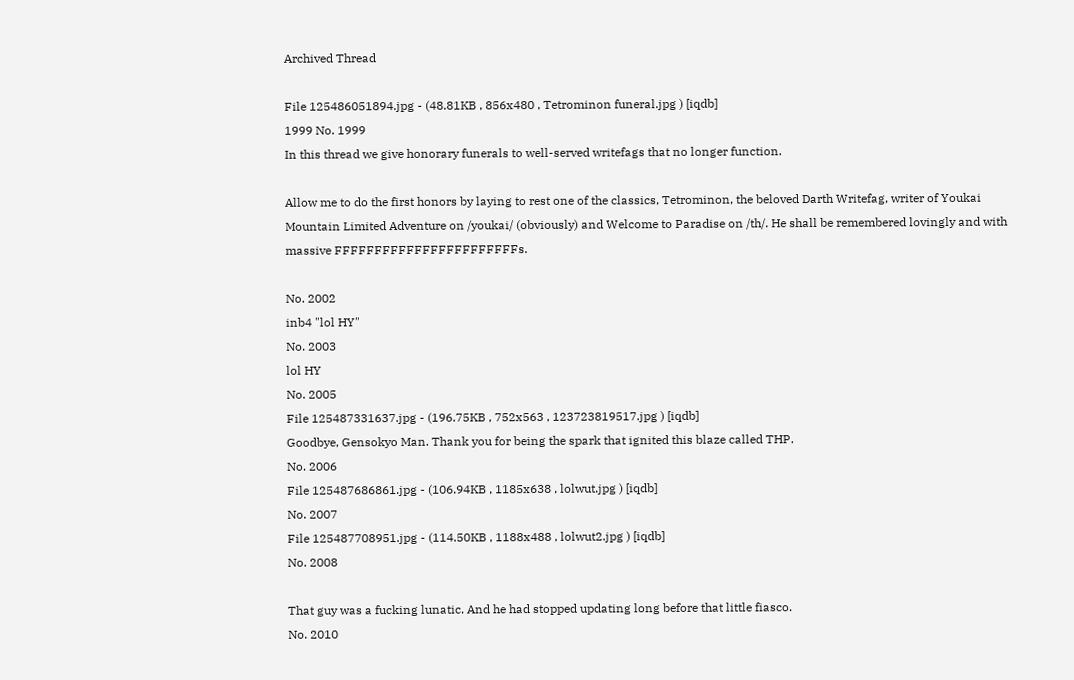Archived Thread

File 125486051894.jpg - (48.81KB , 856x480 , Tetrominon funeral.jpg ) [iqdb]
1999 No. 1999
In this thread we give honorary funerals to well-served writefags that no longer function.

Allow me to do the first honors by laying to rest one of the classics, Tetrominon, the beloved Darth Writefag, writer of Youkai Mountain Limited Adventure on /youkai/ (obviously) and Welcome to Paradise on /th/. He shall be remembered lovingly and with massive FFFFFFFFFFFFFFFFFFFFFFFs.

No. 2002
inb4 "lol HY"
No. 2003
lol HY
No. 2005
File 125487331637.jpg - (196.75KB , 752x563 , 123723819517.jpg ) [iqdb]
Goodbye, Gensokyo Man. Thank you for being the spark that ignited this blaze called THP.
No. 2006
File 125487686861.jpg - (106.94KB , 1185x638 , lolwut.jpg ) [iqdb]
No. 2007
File 125487708951.jpg - (114.50KB , 1188x488 , lolwut2.jpg ) [iqdb]
No. 2008

That guy was a fucking lunatic. And he had stopped updating long before that little fiasco.
No. 2010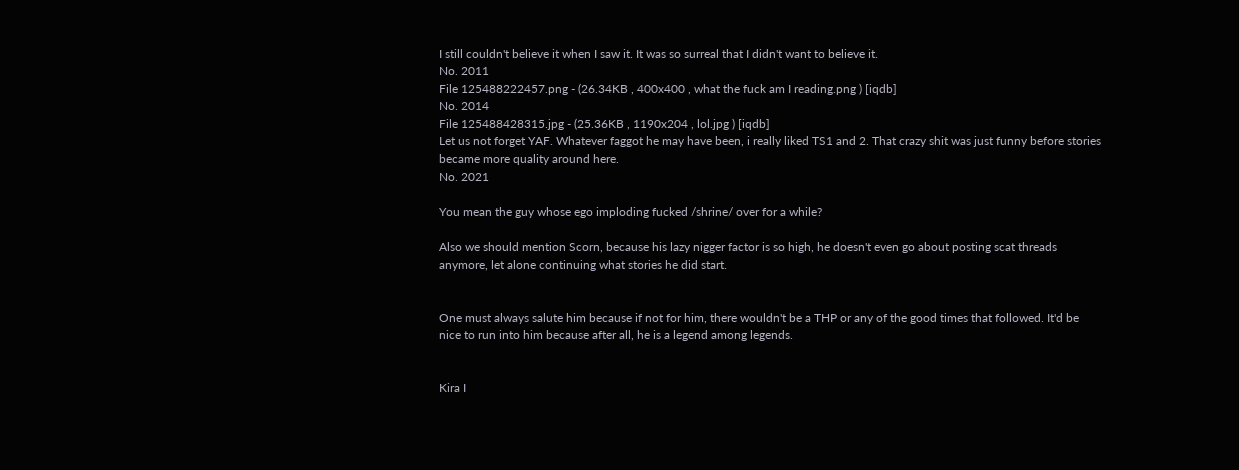I still couldn't believe it when I saw it. It was so surreal that I didn't want to believe it.
No. 2011
File 125488222457.png - (26.34KB , 400x400 , what the fuck am I reading.png ) [iqdb]
No. 2014
File 125488428315.jpg - (25.36KB , 1190x204 , lol.jpg ) [iqdb]
Let us not forget YAF. Whatever faggot he may have been, i really liked TS1 and 2. That crazy shit was just funny before stories became more quality around here.
No. 2021

You mean the guy whose ego imploding fucked /shrine/ over for a while?

Also we should mention Scorn, because his lazy nigger factor is so high, he doesn't even go about posting scat threads anymore, let alone continuing what stories he did start.


One must always salute him because if not for him, there wouldn't be a THP or any of the good times that followed. It'd be nice to run into him because after all, he is a legend among legends.


Kira I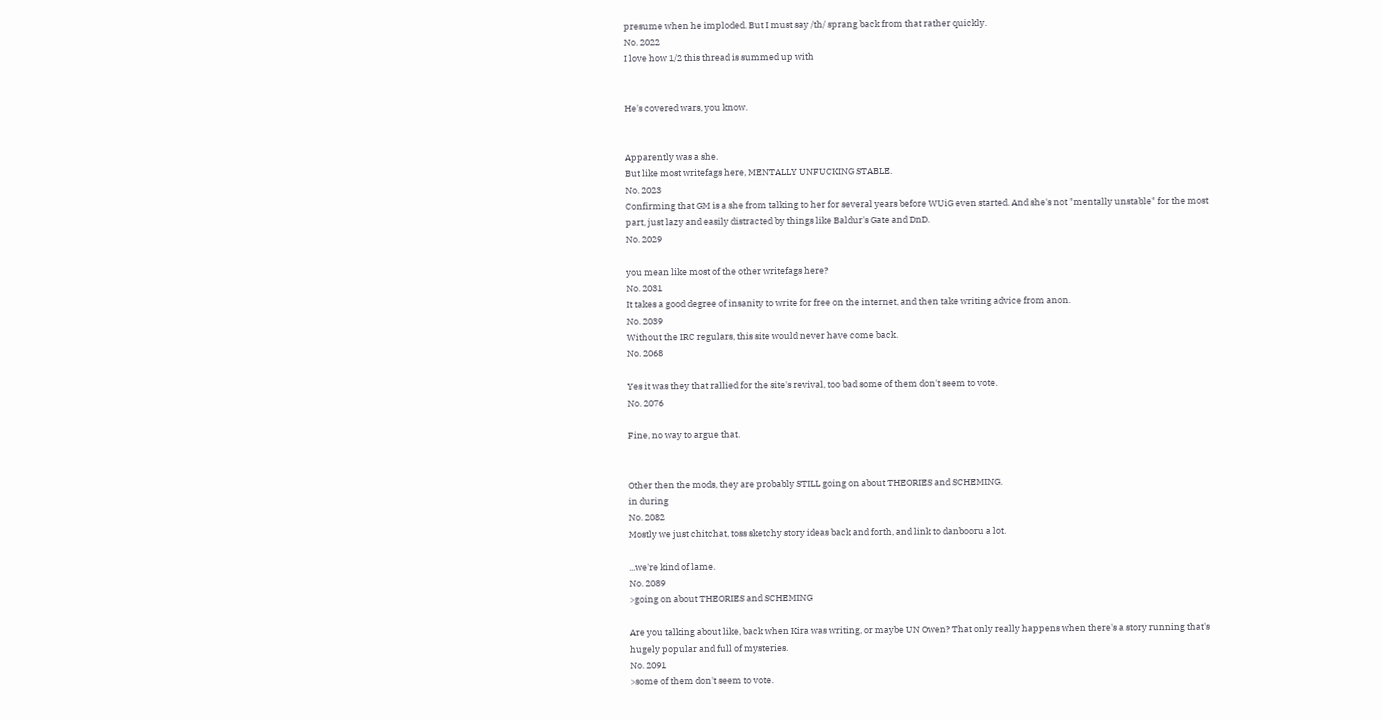presume when he imploded. But I must say /th/ sprang back from that rather quickly.
No. 2022
I love how 1/2 this thread is summed up with


He's covered wars, you know.


Apparently was a she.
But like most writefags here, MENTALLY UNFUCKING STABLE.
No. 2023
Confirming that GM is a she from talking to her for several years before WUiG even started. And she's not "mentally unstable" for the most part, just lazy and easily distracted by things like Baldur's Gate and DnD.
No. 2029

you mean like most of the other writefags here?
No. 2031
It takes a good degree of insanity to write for free on the internet, and then take writing advice from anon.
No. 2039
Without the IRC regulars, this site would never have come back.
No. 2068

Yes it was they that rallied for the site's revival, too bad some of them don't seem to vote.
No. 2076

Fine, no way to argue that.


Other then the mods, they are probably STILL going on about THEORIES and SCHEMING.
in during
No. 2082
Mostly we just chitchat, toss sketchy story ideas back and forth, and link to danbooru a lot.

...we're kind of lame.
No. 2089
>going on about THEORIES and SCHEMING

Are you talking about like, back when Kira was writing, or maybe UN Owen? That only really happens when there's a story running that's hugely popular and full of mysteries.
No. 2091
>some of them don't seem to vote.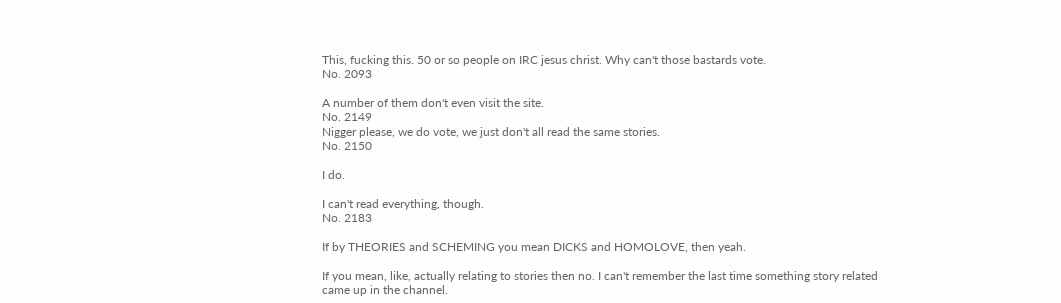This, fucking this. 50 or so people on IRC jesus christ. Why can't those bastards vote.
No. 2093

A number of them don't even visit the site.
No. 2149
Nigger please, we do vote, we just don't all read the same stories.
No. 2150

I do.

I can't read everything, though.
No. 2183

If by THEORIES and SCHEMING you mean DICKS and HOMOLOVE, then yeah.

If you mean, like, actually relating to stories then no. I can't remember the last time something story related came up in the channel.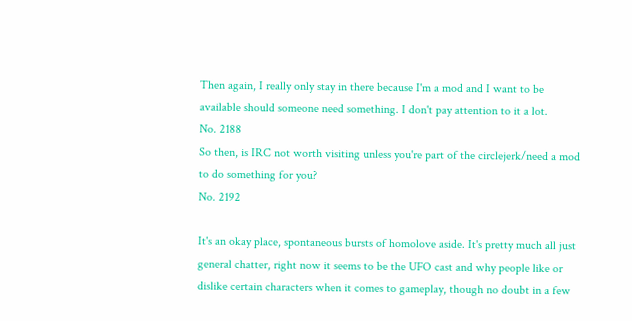Then again, I really only stay in there because I'm a mod and I want to be available should someone need something. I don't pay attention to it a lot.
No. 2188
So then, is IRC not worth visiting unless you're part of the circlejerk/need a mod to do something for you?
No. 2192

It's an okay place, spontaneous bursts of homolove aside. It's pretty much all just general chatter, right now it seems to be the UFO cast and why people like or dislike certain characters when it comes to gameplay, though no doubt in a few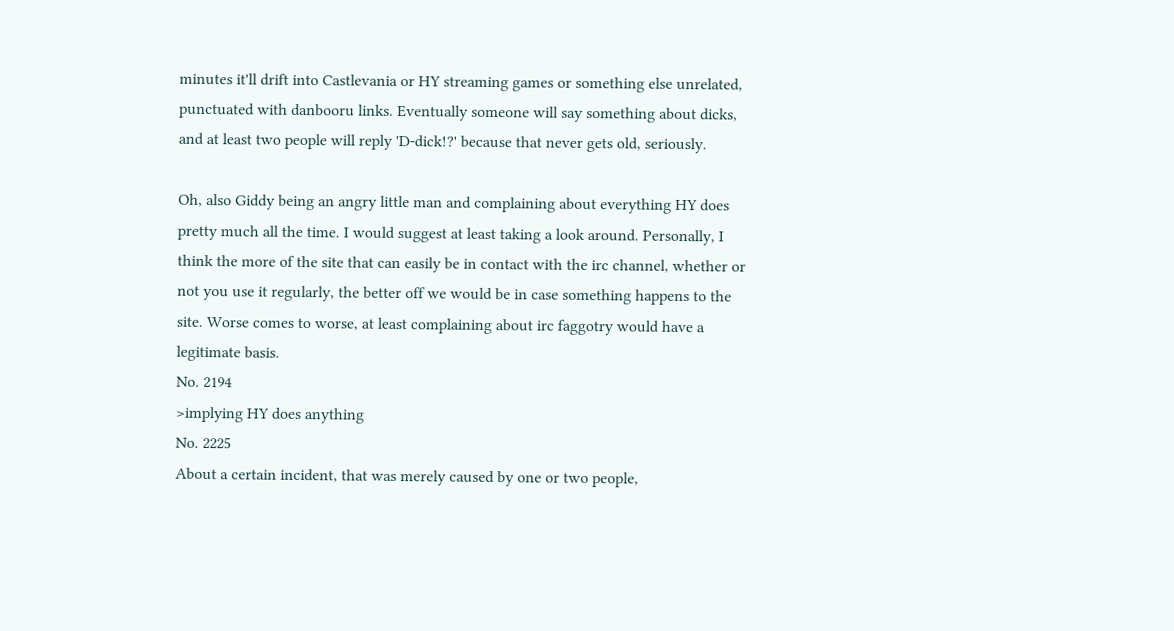minutes it'll drift into Castlevania or HY streaming games or something else unrelated, punctuated with danbooru links. Eventually someone will say something about dicks, and at least two people will reply 'D-dick!?' because that never gets old, seriously.

Oh, also Giddy being an angry little man and complaining about everything HY does pretty much all the time. I would suggest at least taking a look around. Personally, I think the more of the site that can easily be in contact with the irc channel, whether or not you use it regularly, the better off we would be in case something happens to the site. Worse comes to worse, at least complaining about irc faggotry would have a legitimate basis.
No. 2194
>implying HY does anything
No. 2225
About a certain incident, that was merely caused by one or two people,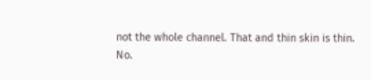not the whole channel. That and thin skin is thin.
No.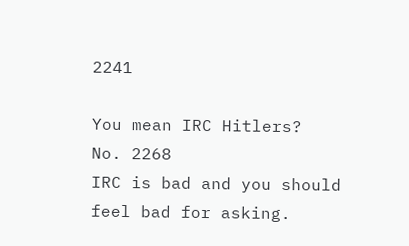2241

You mean IRC Hitlers?
No. 2268
IRC is bad and you should feel bad for asking.